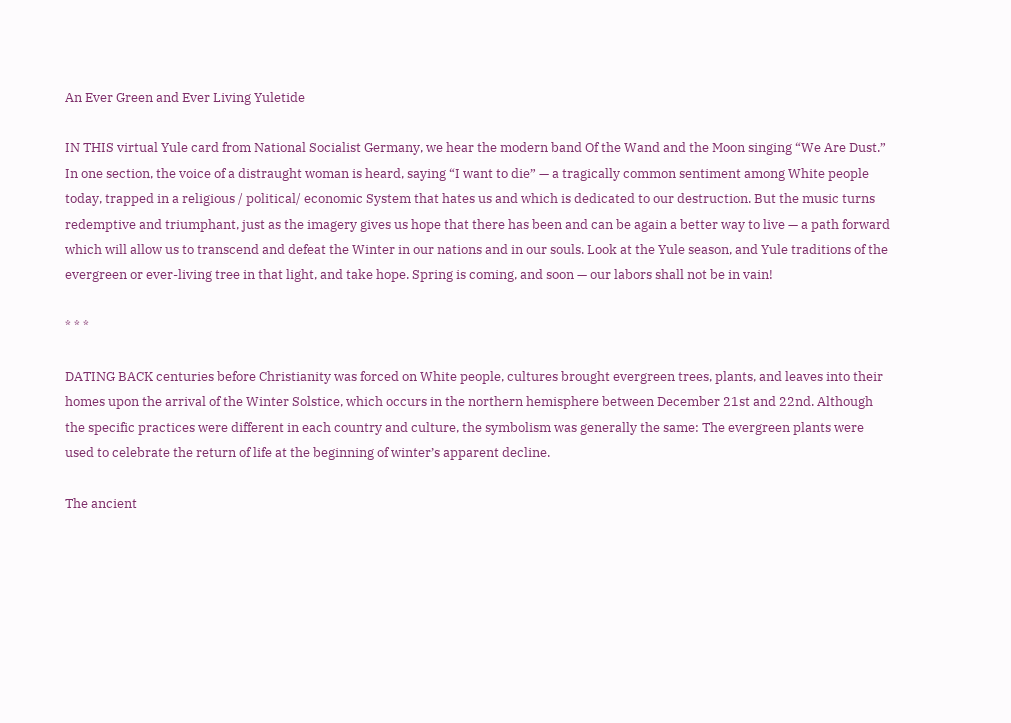An Ever Green and Ever Living Yuletide

IN THIS virtual Yule card from National Socialist Germany, we hear the modern band Of the Wand and the Moon singing “We Are Dust.” In one section, the voice of a distraught woman is heard, saying “I want to die” — a tragically common sentiment among White people today, trapped in a religious / political/ economic System that hates us and which is dedicated to our destruction. But the music turns redemptive and triumphant, just as the imagery gives us hope that there has been and can be again a better way to live — a path forward which will allow us to transcend and defeat the Winter in our nations and in our souls. Look at the Yule season, and Yule traditions of the evergreen or ever-living tree in that light, and take hope. Spring is coming, and soon — our labors shall not be in vain!

* * *

DATING BACK centuries before Christianity was forced on White people, cultures brought evergreen trees, plants, and leaves into their homes upon the arrival of the Winter Solstice, which occurs in the northern hemisphere between December 21st and 22nd. Although the specific practices were different in each country and culture, the symbolism was generally the same: The evergreen plants were used to celebrate the return of life at the beginning of winter’s apparent decline.

The ancient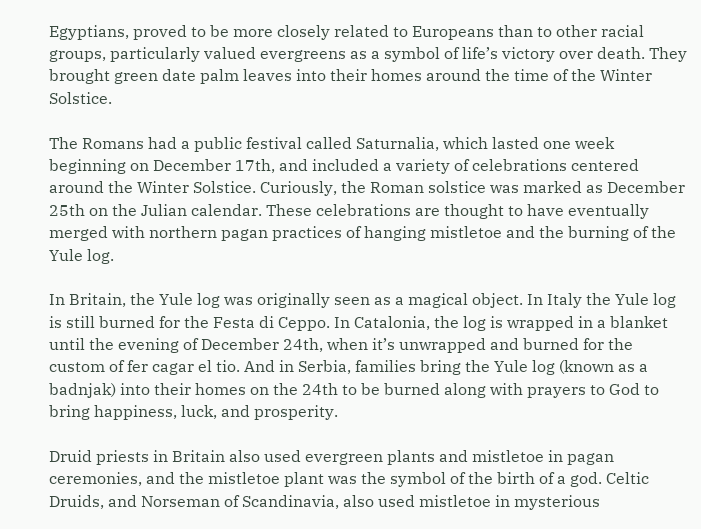Egyptians, proved to be more closely related to Europeans than to other racial groups, particularly valued evergreens as a symbol of life’s victory over death. They brought green date palm leaves into their homes around the time of the Winter Solstice.

The Romans had a public festival called Saturnalia, which lasted one week beginning on December 17th, and included a variety of celebrations centered around the Winter Solstice. Curiously, the Roman solstice was marked as December 25th on the Julian calendar. These celebrations are thought to have eventually merged with northern pagan practices of hanging mistletoe and the burning of the Yule log.

In Britain, the Yule log was originally seen as a magical object. In Italy the Yule log is still burned for the Festa di Ceppo. In Catalonia, the log is wrapped in a blanket until the evening of December 24th, when it’s unwrapped and burned for the custom of fer cagar el tio. And in Serbia, families bring the Yule log (known as a badnjak) into their homes on the 24th to be burned along with prayers to God to bring happiness, luck, and prosperity.

Druid priests in Britain also used evergreen plants and mistletoe in pagan ceremonies, and the mistletoe plant was the symbol of the birth of a god. Celtic Druids, and Norseman of Scandinavia, also used mistletoe in mysterious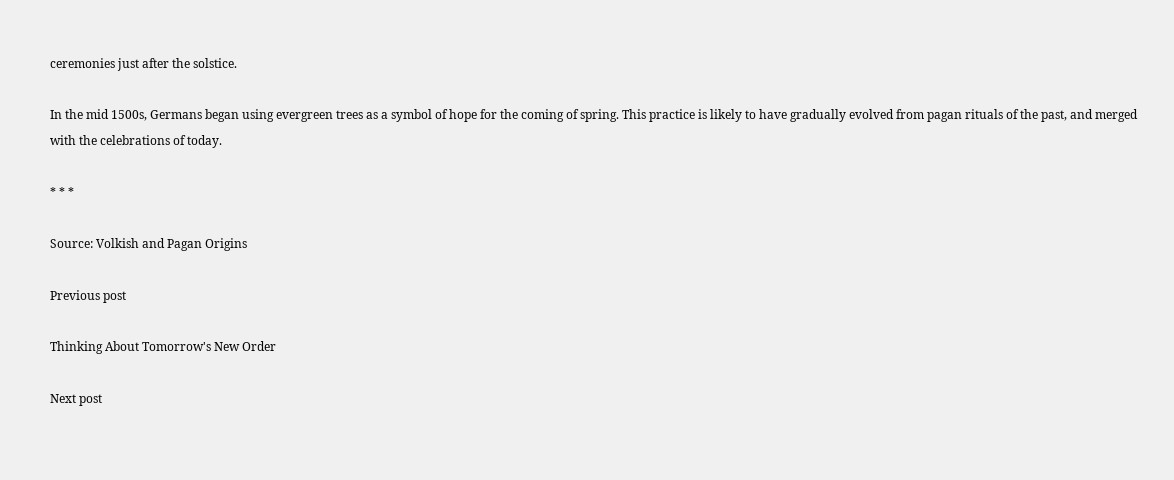ceremonies just after the solstice.

In the mid 1500s, Germans began using evergreen trees as a symbol of hope for the coming of spring. This practice is likely to have gradually evolved from pagan rituals of the past, and merged with the celebrations of today.

* * *

Source: Volkish and Pagan Origins

Previous post

Thinking About Tomorrow's New Order

Next post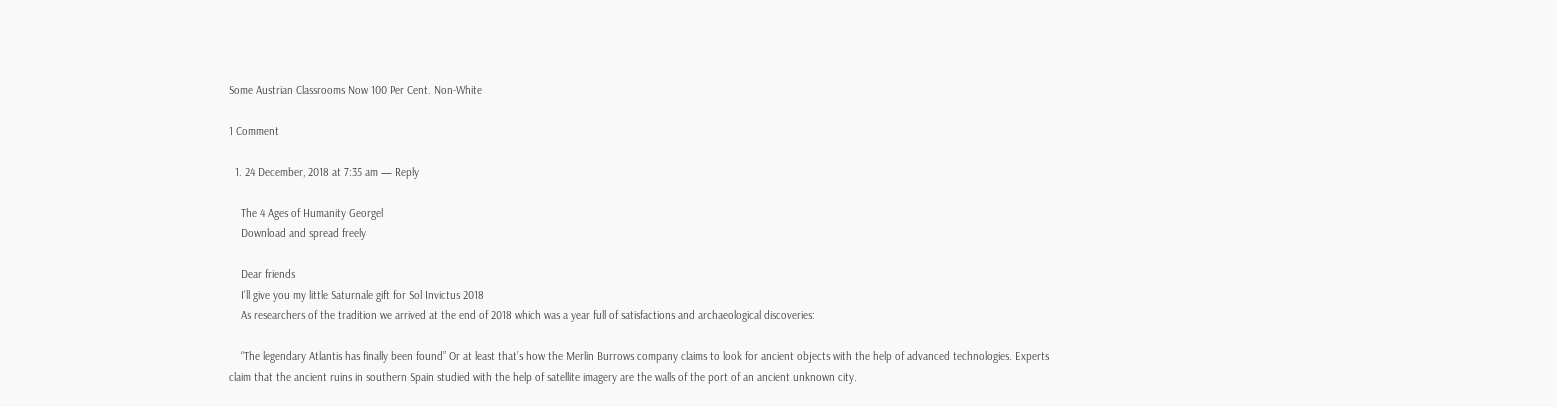Some Austrian Classrooms Now 100 Per Cent. Non-White

1 Comment

  1. 24 December, 2018 at 7:35 am — Reply

    The 4 Ages of Humanity Georgel
    Download and spread freely

    Dear friends
    I’ll give you my little Saturnale gift for Sol Invictus 2018
    As researchers of the tradition we arrived at the end of 2018 which was a year full of satisfactions and archaeological discoveries:

    “The legendary Atlantis has finally been found” Or at least that’s how the Merlin Burrows company claims to look for ancient objects with the help of advanced technologies. Experts claim that the ancient ruins in southern Spain studied with the help of satellite imagery are the walls of the port of an ancient unknown city.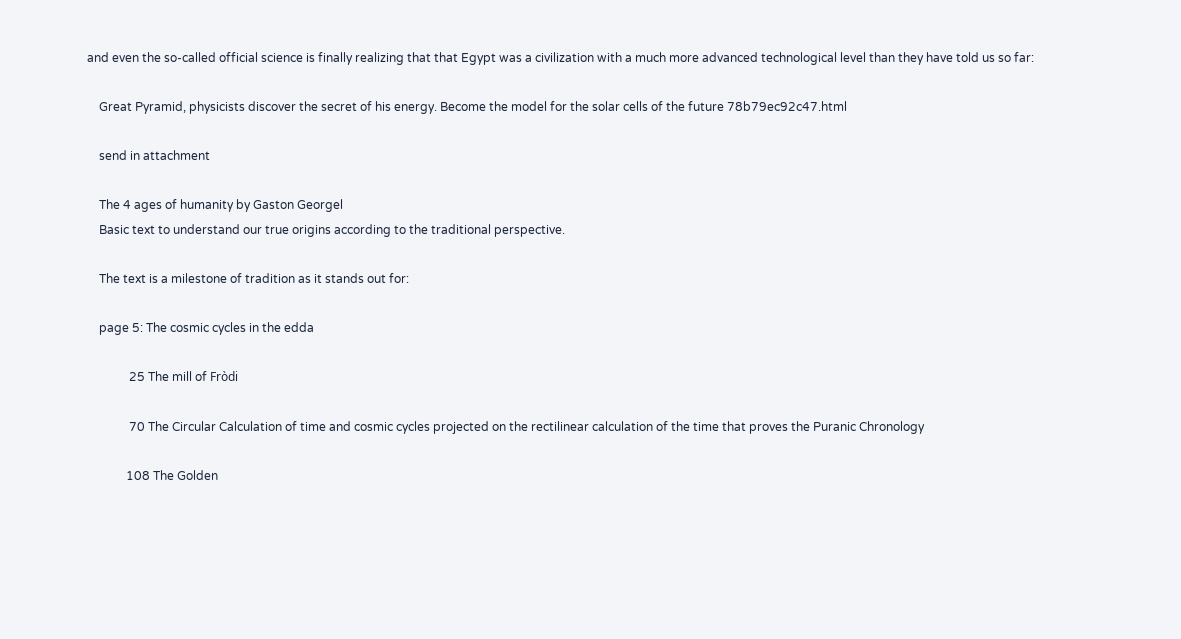and even the so-called official science is finally realizing that that Egypt was a civilization with a much more advanced technological level than they have told us so far:

    Great Pyramid, physicists discover the secret of his energy. Become the model for the solar cells of the future 78b79ec92c47.html

    send in attachment

    The 4 ages of humanity by Gaston Georgel
    Basic text to understand our true origins according to the traditional perspective.

    The text is a milestone of tradition as it stands out for:

    page 5: The cosmic cycles in the edda

              25 The mill of Fròdi

              70 The Circular Calculation of time and cosmic cycles projected on the rectilinear calculation of the time that proves the Puranic Chronology

             108 The Golden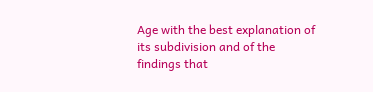Age with the best explanation of its subdivision and of the findings that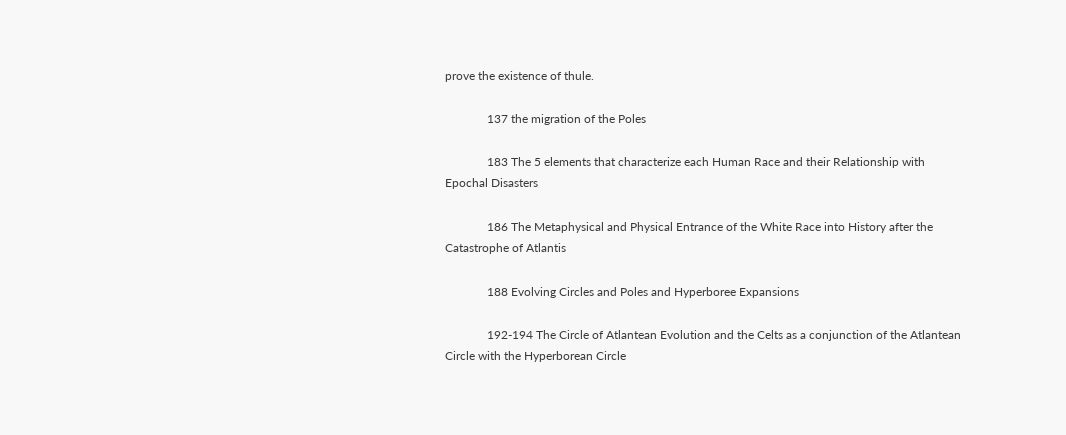prove the existence of thule.

              137 the migration of the Poles

              183 The 5 elements that characterize each Human Race and their Relationship with Epochal Disasters

              186 The Metaphysical and Physical Entrance of the White Race into History after the Catastrophe of Atlantis

              188 Evolving Circles and Poles and Hyperboree Expansions

              192-194 The Circle of Atlantean Evolution and the Celts as a conjunction of the Atlantean Circle with the Hyperborean Circle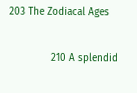203 The Zodiacal Ages

              210 A splendid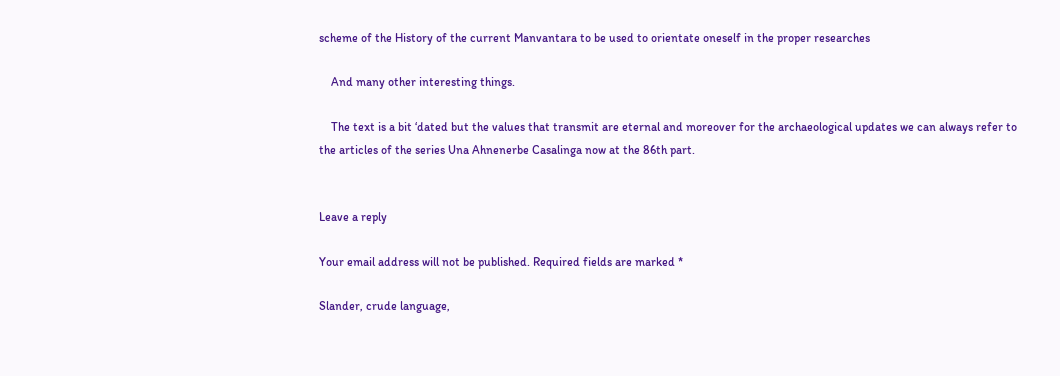scheme of the History of the current Manvantara to be used to orientate oneself in the proper researches

    And many other interesting things.

    The text is a bit ‘dated but the values that transmit are eternal and moreover for the archaeological updates we can always refer to the articles of the series Una Ahnenerbe Casalinga now at the 86th part.


Leave a reply

Your email address will not be published. Required fields are marked *

Slander, crude language,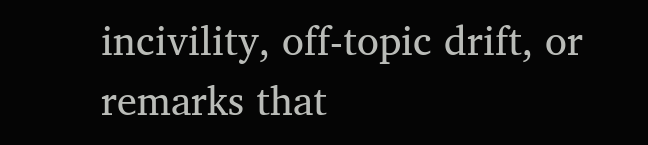incivility, off-topic drift, or remarks that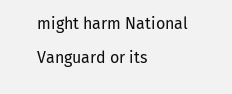might harm National Vanguard or its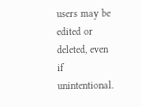users may be edited or deleted, even if unintentional.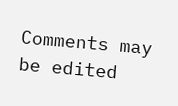Comments may be edited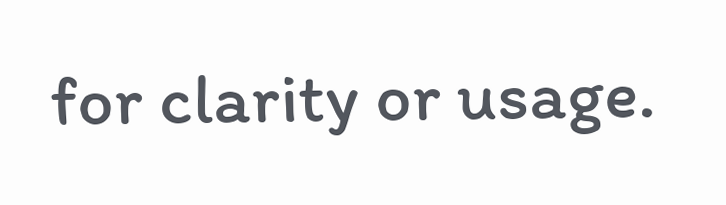for clarity or usage.